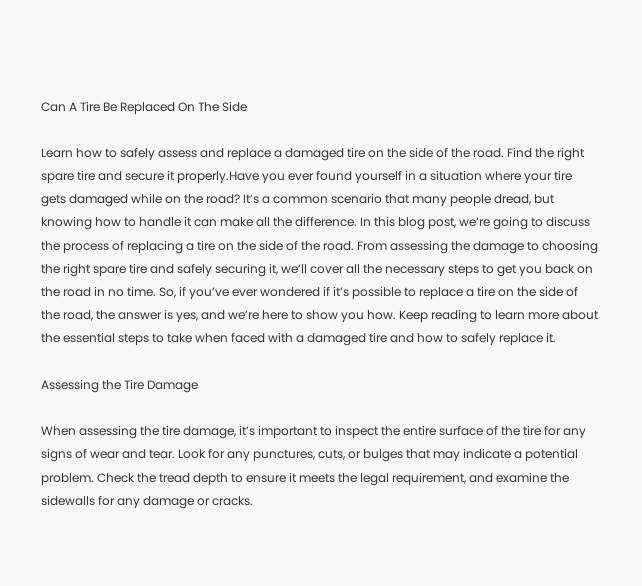Can A Tire Be Replaced On The Side

Learn how to safely assess and replace a damaged tire on the side of the road. Find the right spare tire and secure it properly.Have you ever found yourself in a situation where your tire gets damaged while on the road? It’s a common scenario that many people dread, but knowing how to handle it can make all the difference. In this blog post, we’re going to discuss the process of replacing a tire on the side of the road. From assessing the damage to choosing the right spare tire and safely securing it, we’ll cover all the necessary steps to get you back on the road in no time. So, if you’ve ever wondered if it’s possible to replace a tire on the side of the road, the answer is yes, and we’re here to show you how. Keep reading to learn more about the essential steps to take when faced with a damaged tire and how to safely replace it.

Assessing the Tire Damage

When assessing the tire damage, it’s important to inspect the entire surface of the tire for any signs of wear and tear. Look for any punctures, cuts, or bulges that may indicate a potential problem. Check the tread depth to ensure it meets the legal requirement, and examine the sidewalls for any damage or cracks.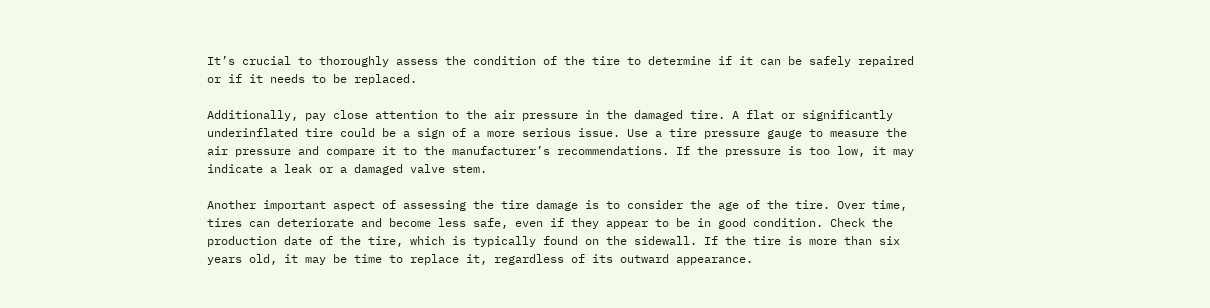It’s crucial to thoroughly assess the condition of the tire to determine if it can be safely repaired or if it needs to be replaced.

Additionally, pay close attention to the air pressure in the damaged tire. A flat or significantly underinflated tire could be a sign of a more serious issue. Use a tire pressure gauge to measure the air pressure and compare it to the manufacturer’s recommendations. If the pressure is too low, it may indicate a leak or a damaged valve stem.

Another important aspect of assessing the tire damage is to consider the age of the tire. Over time, tires can deteriorate and become less safe, even if they appear to be in good condition. Check the production date of the tire, which is typically found on the sidewall. If the tire is more than six years old, it may be time to replace it, regardless of its outward appearance.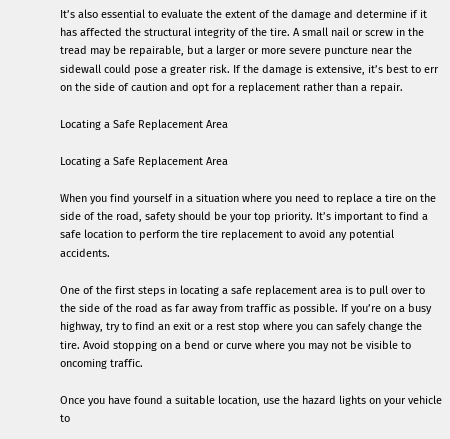It’s also essential to evaluate the extent of the damage and determine if it has affected the structural integrity of the tire. A small nail or screw in the tread may be repairable, but a larger or more severe puncture near the sidewall could pose a greater risk. If the damage is extensive, it’s best to err on the side of caution and opt for a replacement rather than a repair.

Locating a Safe Replacement Area

Locating a Safe Replacement Area

When you find yourself in a situation where you need to replace a tire on the side of the road, safety should be your top priority. It’s important to find a safe location to perform the tire replacement to avoid any potential accidents.

One of the first steps in locating a safe replacement area is to pull over to the side of the road as far away from traffic as possible. If you’re on a busy highway, try to find an exit or a rest stop where you can safely change the tire. Avoid stopping on a bend or curve where you may not be visible to oncoming traffic.

Once you have found a suitable location, use the hazard lights on your vehicle to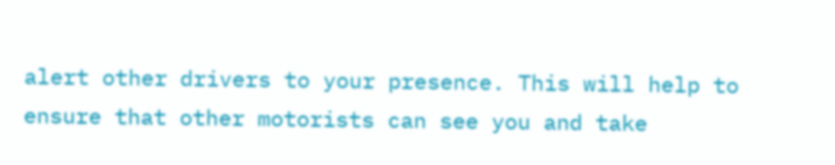alert other drivers to your presence. This will help to ensure that other motorists can see you and take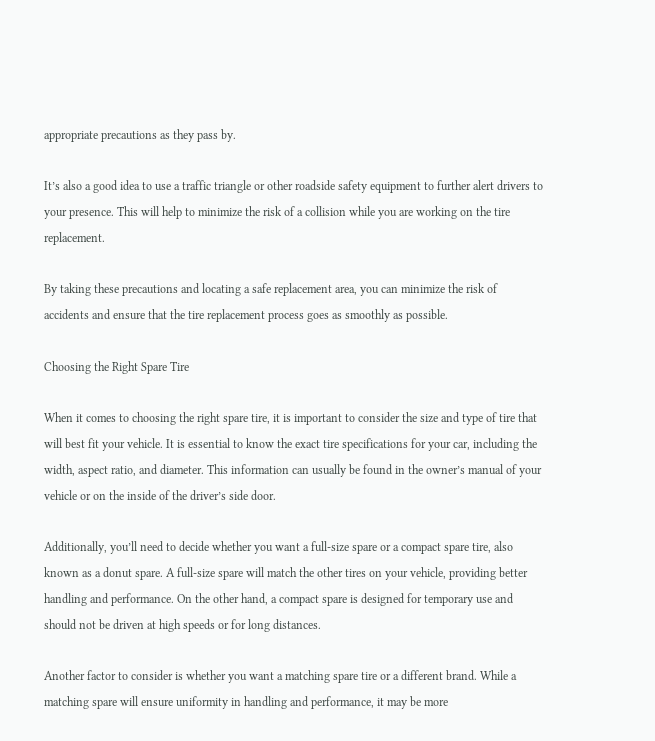appropriate precautions as they pass by.

It’s also a good idea to use a traffic triangle or other roadside safety equipment to further alert drivers to your presence. This will help to minimize the risk of a collision while you are working on the tire replacement.

By taking these precautions and locating a safe replacement area, you can minimize the risk of accidents and ensure that the tire replacement process goes as smoothly as possible.

Choosing the Right Spare Tire

When it comes to choosing the right spare tire, it is important to consider the size and type of tire that will best fit your vehicle. It is essential to know the exact tire specifications for your car, including the width, aspect ratio, and diameter. This information can usually be found in the owner’s manual of your vehicle or on the inside of the driver’s side door.

Additionally, you’ll need to decide whether you want a full-size spare or a compact spare tire, also known as a donut spare. A full-size spare will match the other tires on your vehicle, providing better handling and performance. On the other hand, a compact spare is designed for temporary use and should not be driven at high speeds or for long distances.

Another factor to consider is whether you want a matching spare tire or a different brand. While a matching spare will ensure uniformity in handling and performance, it may be more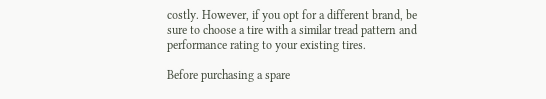costly. However, if you opt for a different brand, be sure to choose a tire with a similar tread pattern and performance rating to your existing tires.

Before purchasing a spare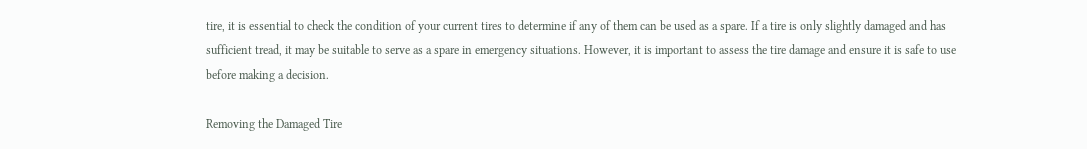tire, it is essential to check the condition of your current tires to determine if any of them can be used as a spare. If a tire is only slightly damaged and has sufficient tread, it may be suitable to serve as a spare in emergency situations. However, it is important to assess the tire damage and ensure it is safe to use before making a decision.

Removing the Damaged Tire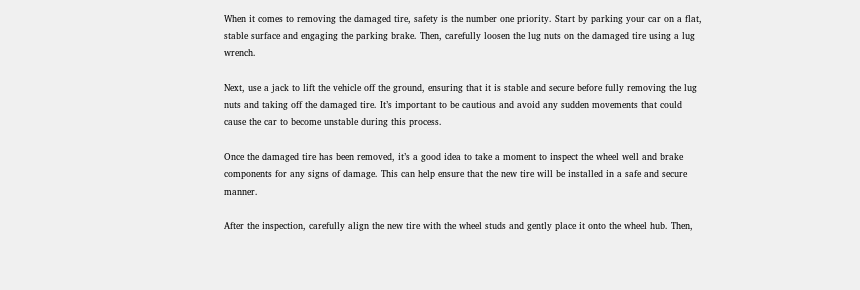When it comes to removing the damaged tire, safety is the number one priority. Start by parking your car on a flat, stable surface and engaging the parking brake. Then, carefully loosen the lug nuts on the damaged tire using a lug wrench.

Next, use a jack to lift the vehicle off the ground, ensuring that it is stable and secure before fully removing the lug nuts and taking off the damaged tire. It’s important to be cautious and avoid any sudden movements that could cause the car to become unstable during this process.

Once the damaged tire has been removed, it’s a good idea to take a moment to inspect the wheel well and brake components for any signs of damage. This can help ensure that the new tire will be installed in a safe and secure manner.

After the inspection, carefully align the new tire with the wheel studs and gently place it onto the wheel hub. Then,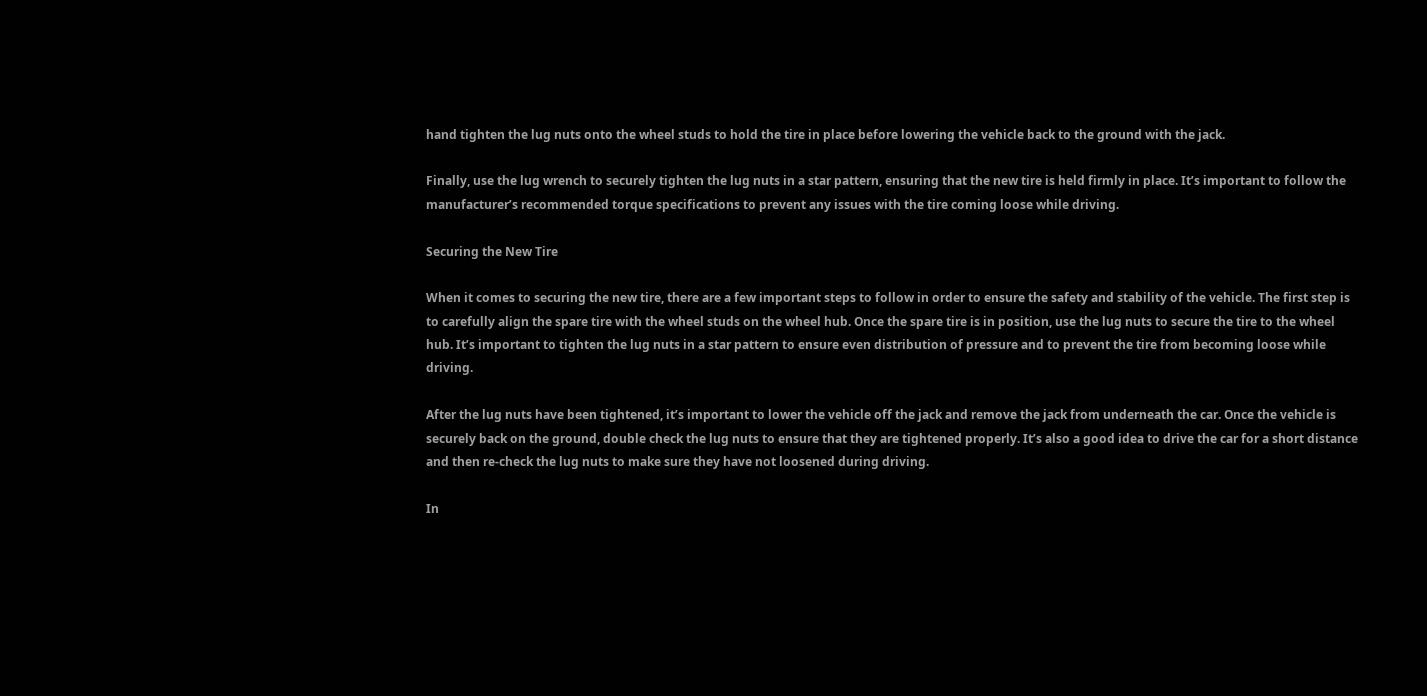hand tighten the lug nuts onto the wheel studs to hold the tire in place before lowering the vehicle back to the ground with the jack.

Finally, use the lug wrench to securely tighten the lug nuts in a star pattern, ensuring that the new tire is held firmly in place. It’s important to follow the manufacturer’s recommended torque specifications to prevent any issues with the tire coming loose while driving.

Securing the New Tire

When it comes to securing the new tire, there are a few important steps to follow in order to ensure the safety and stability of the vehicle. The first step is to carefully align the spare tire with the wheel studs on the wheel hub. Once the spare tire is in position, use the lug nuts to secure the tire to the wheel hub. It’s important to tighten the lug nuts in a star pattern to ensure even distribution of pressure and to prevent the tire from becoming loose while driving.

After the lug nuts have been tightened, it’s important to lower the vehicle off the jack and remove the jack from underneath the car. Once the vehicle is securely back on the ground, double check the lug nuts to ensure that they are tightened properly. It’s also a good idea to drive the car for a short distance and then re-check the lug nuts to make sure they have not loosened during driving.

In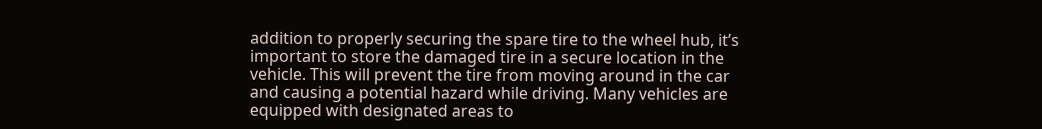addition to properly securing the spare tire to the wheel hub, it’s important to store the damaged tire in a secure location in the vehicle. This will prevent the tire from moving around in the car and causing a potential hazard while driving. Many vehicles are equipped with designated areas to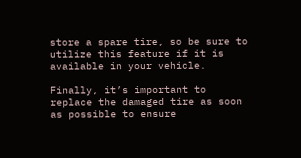store a spare tire, so be sure to utilize this feature if it is available in your vehicle.

Finally, it’s important to replace the damaged tire as soon as possible to ensure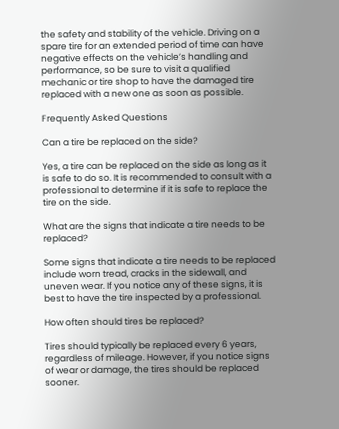the safety and stability of the vehicle. Driving on a spare tire for an extended period of time can have negative effects on the vehicle’s handling and performance, so be sure to visit a qualified mechanic or tire shop to have the damaged tire replaced with a new one as soon as possible.

Frequently Asked Questions

Can a tire be replaced on the side?

Yes, a tire can be replaced on the side as long as it is safe to do so. It is recommended to consult with a professional to determine if it is safe to replace the tire on the side.

What are the signs that indicate a tire needs to be replaced?

Some signs that indicate a tire needs to be replaced include worn tread, cracks in the sidewall, and uneven wear. If you notice any of these signs, it is best to have the tire inspected by a professional.

How often should tires be replaced?

Tires should typically be replaced every 6 years, regardless of mileage. However, if you notice signs of wear or damage, the tires should be replaced sooner.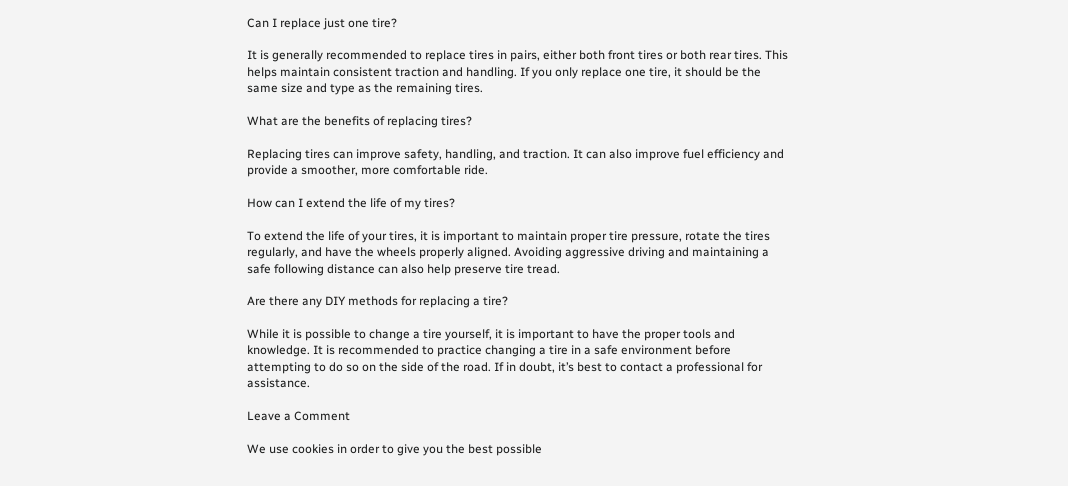Can I replace just one tire?

It is generally recommended to replace tires in pairs, either both front tires or both rear tires. This helps maintain consistent traction and handling. If you only replace one tire, it should be the same size and type as the remaining tires.

What are the benefits of replacing tires?

Replacing tires can improve safety, handling, and traction. It can also improve fuel efficiency and provide a smoother, more comfortable ride.

How can I extend the life of my tires?

To extend the life of your tires, it is important to maintain proper tire pressure, rotate the tires regularly, and have the wheels properly aligned. Avoiding aggressive driving and maintaining a safe following distance can also help preserve tire tread.

Are there any DIY methods for replacing a tire?

While it is possible to change a tire yourself, it is important to have the proper tools and knowledge. It is recommended to practice changing a tire in a safe environment before attempting to do so on the side of the road. If in doubt, it’s best to contact a professional for assistance.

Leave a Comment

We use cookies in order to give you the best possible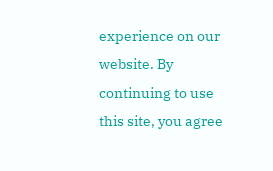experience on our website. By continuing to use this site, you agree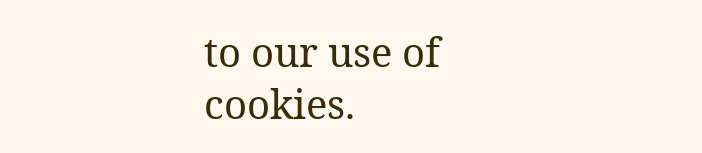to our use of cookies.